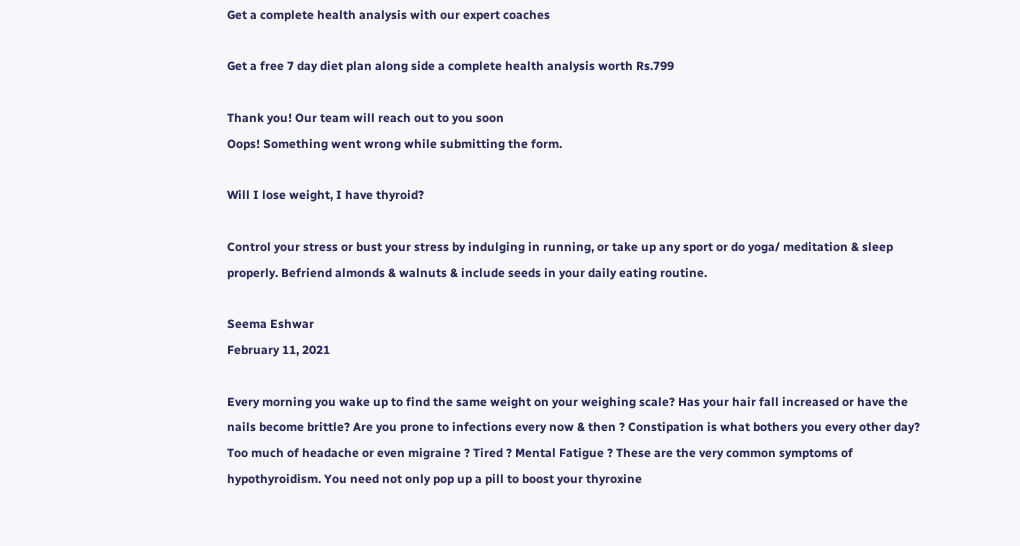Get a complete health analysis with our expert coaches

Get a free 7 day diet plan along side a complete health analysis worth Rs.799

Thank you! Our team will reach out to you soon
Oops! Something went wrong while submitting the form.

Will I lose weight, I have thyroid?

Control your stress or bust your stress by indulging in running, or take up any sport or do yoga/ meditation & sleep properly. Befriend almonds & walnuts & include seeds in your daily eating routine.

Seema Eshwar
February 11, 2021

Every morning you wake up to find the same weight on your weighing scale? Has your hair fall increased or have the nails become brittle? Are you prone to infections every now & then ? Constipation is what bothers you every other day? Too much of headache or even migraine ? Tired ? Mental Fatigue ? These are the very common symptoms of hypothyroidism. You need not only pop up a pill to boost your thyroxine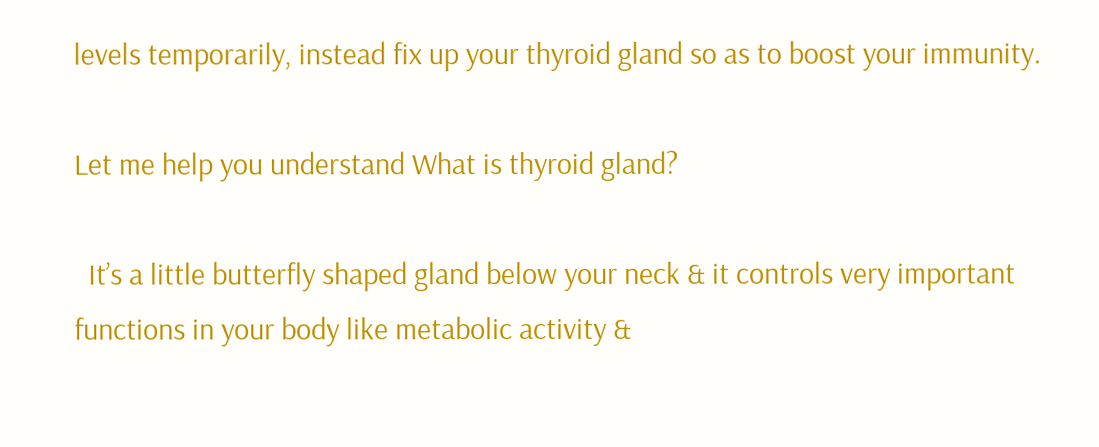levels temporarily, instead fix up your thyroid gland so as to boost your immunity.

Let me help you understand What is thyroid gland?

  It’s a little butterfly shaped gland below your neck & it controls very important functions in your body like metabolic activity &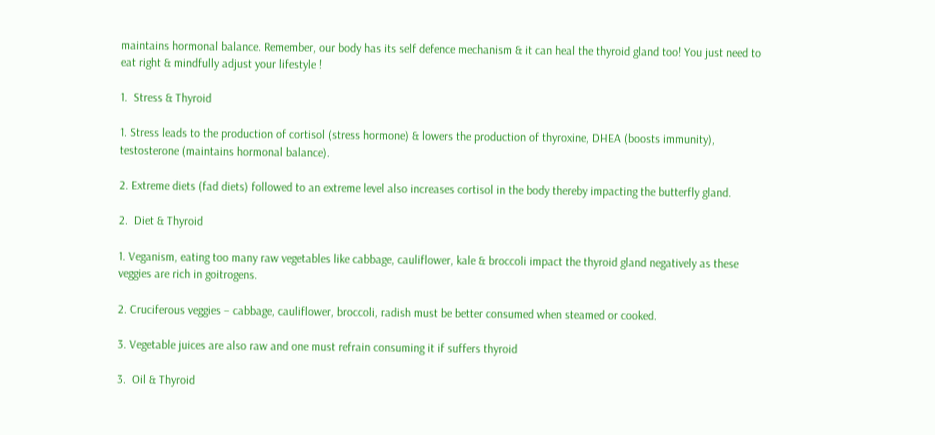maintains hormonal balance. Remember, our body has its self defence mechanism & it can heal the thyroid gland too! You just need to eat right & mindfully adjust your lifestyle !

1.  Stress & Thyroid

1. Stress leads to the production of cortisol (stress hormone) & lowers the production of thyroxine, DHEA (boosts immunity), testosterone (maintains hormonal balance).

2. Extreme diets (fad diets) followed to an extreme level also increases cortisol in the body thereby impacting the butterfly gland.

2.  Diet & Thyroid

1. Veganism, eating too many raw vegetables like cabbage, cauliflower, kale & broccoli impact the thyroid gland negatively as these veggies are rich in goitrogens.

2. Cruciferous veggies – cabbage, cauliflower, broccoli, radish must be better consumed when steamed or cooked.

3. Vegetable juices are also raw and one must refrain consuming it if suffers thyroid

3.  Oil & Thyroid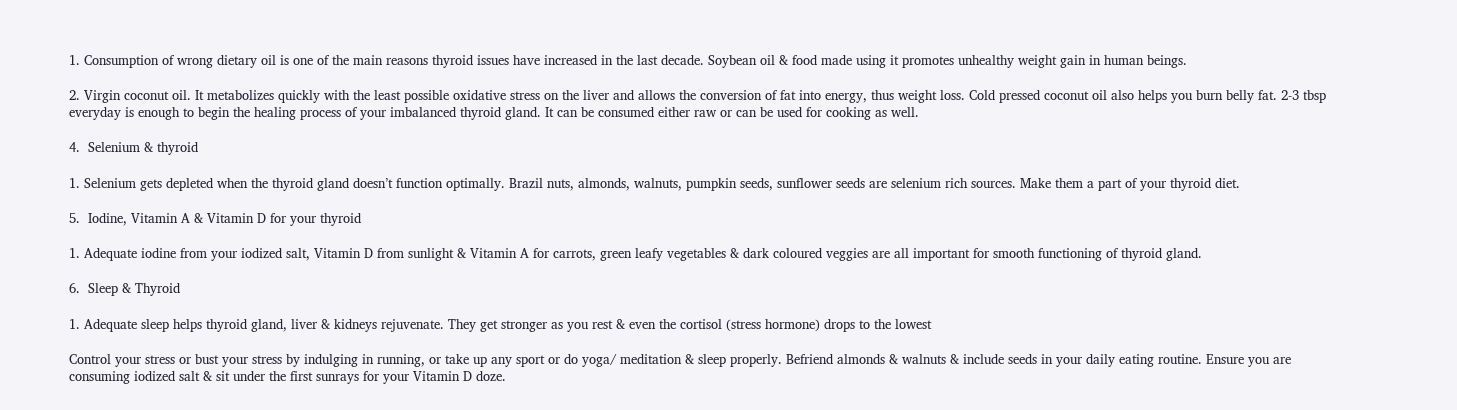1. Consumption of wrong dietary oil is one of the main reasons thyroid issues have increased in the last decade. Soybean oil & food made using it promotes unhealthy weight gain in human beings.

2. Virgin coconut oil. It metabolizes quickly with the least possible oxidative stress on the liver and allows the conversion of fat into energy, thus weight loss. Cold pressed coconut oil also helps you burn belly fat. 2-3 tbsp everyday is enough to begin the healing process of your imbalanced thyroid gland. It can be consumed either raw or can be used for cooking as well.

4.  Selenium & thyroid

1. Selenium gets depleted when the thyroid gland doesn’t function optimally. Brazil nuts, almonds, walnuts, pumpkin seeds, sunflower seeds are selenium rich sources. Make them a part of your thyroid diet.

5.  Iodine, Vitamin A & Vitamin D for your thyroid

1. Adequate iodine from your iodized salt, Vitamin D from sunlight & Vitamin A for carrots, green leafy vegetables & dark coloured veggies are all important for smooth functioning of thyroid gland.

6.  Sleep & Thyroid

1. Adequate sleep helps thyroid gland, liver & kidneys rejuvenate. They get stronger as you rest & even the cortisol (stress hormone) drops to the lowest

Control your stress or bust your stress by indulging in running, or take up any sport or do yoga/ meditation & sleep properly. Befriend almonds & walnuts & include seeds in your daily eating routine. Ensure you are consuming iodized salt & sit under the first sunrays for your Vitamin D doze.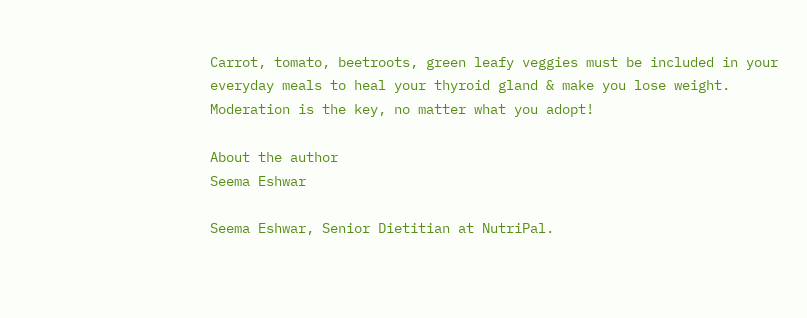Carrot, tomato, beetroots, green leafy veggies must be included in your everyday meals to heal your thyroid gland & make you lose weight. Moderation is the key, no matter what you adopt!

About the author
Seema Eshwar

Seema Eshwar, Senior Dietitian at NutriPal.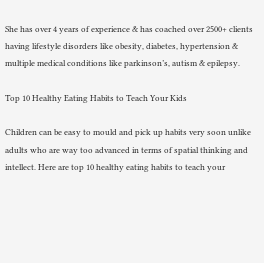She has over 4 years of experience & has coached over 2500+ clients having lifestyle disorders like obesity, diabetes, hypertension & multiple medical conditions like parkinson’s, autism & epilepsy.

Top 10 Healthy Eating Habits to Teach Your Kids

Children can be easy to mould and pick up habits very soon unlike adults who are way too advanced in terms of spatial thinking and intellect. Here are top 10 healthy eating habits to teach your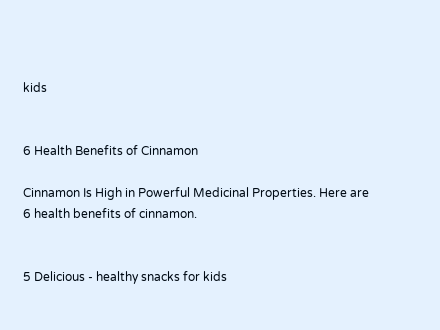kids


6 Health Benefits of Cinnamon

Cinnamon Is High in Powerful Medicinal Properties. Here are 6 health benefits of cinnamon.


5 Delicious - healthy snacks for kids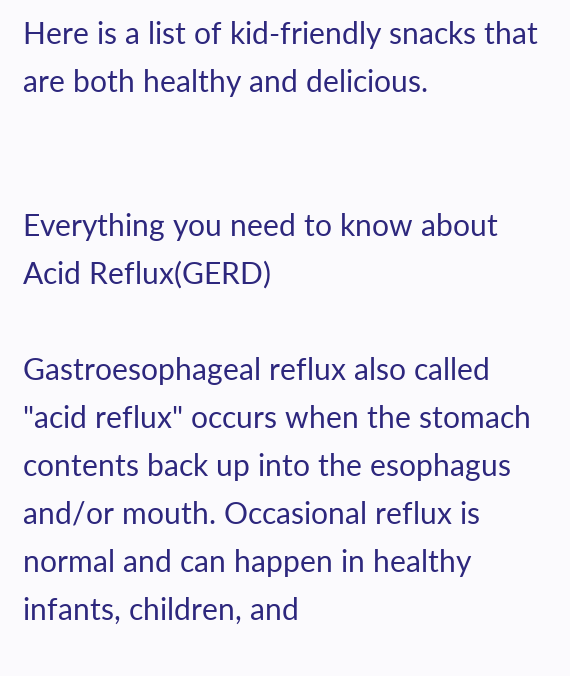Here is a list of kid-friendly snacks that are both healthy and delicious.


Everything you need to know about Acid Reflux(GERD)

Gastroesophageal reflux also called "acid reflux" occurs when the stomach contents back up into the esophagus and/or mouth. Occasional reflux is normal and can happen in healthy infants, children, and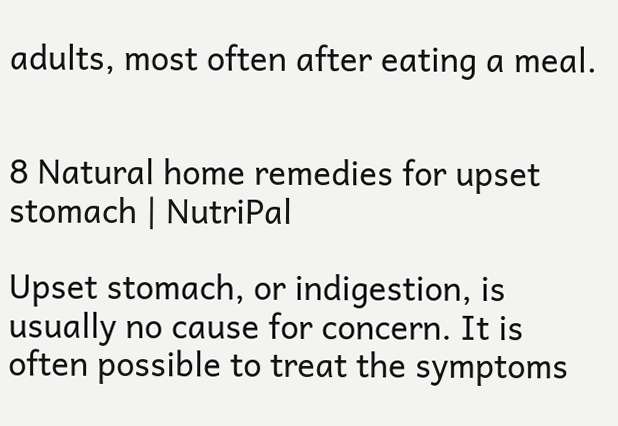adults, most often after eating a meal.


8 Natural home remedies for upset stomach | NutriPal

Upset stomach, or indigestion, is usually no cause for concern. It is often possible to treat the symptoms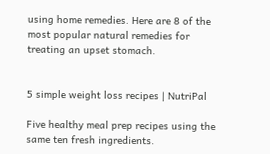using home remedies. Here are 8 of the most popular natural remedies for treating an upset stomach.


5 simple weight loss recipes | NutriPal

Five healthy meal prep recipes using the same ten fresh ingredients.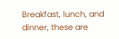Breakfast, lunch, and dinner, these are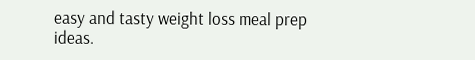easy and tasty weight loss meal prep ideas.